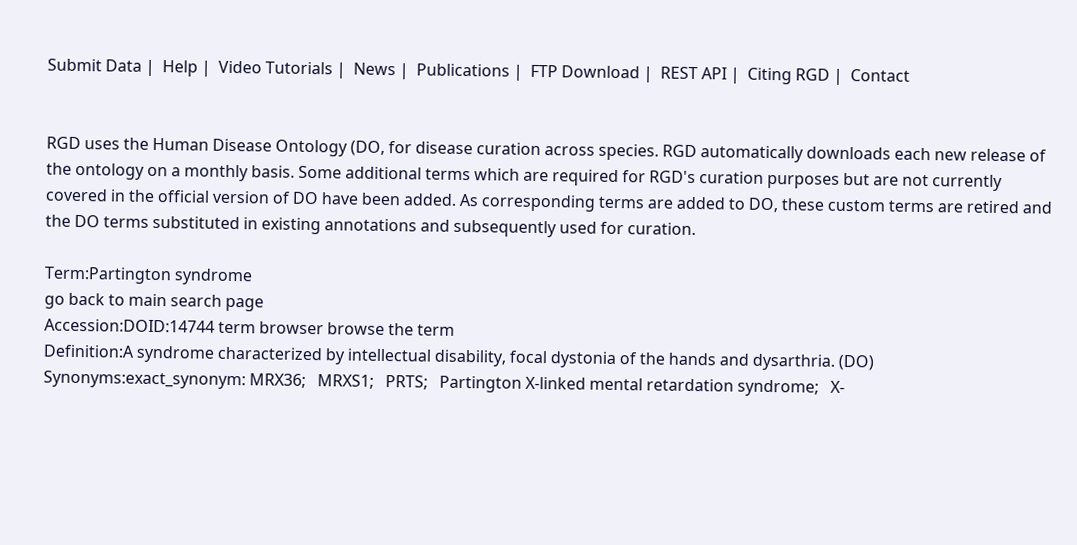Submit Data |  Help |  Video Tutorials |  News |  Publications |  FTP Download |  REST API |  Citing RGD |  Contact


RGD uses the Human Disease Ontology (DO, for disease curation across species. RGD automatically downloads each new release of the ontology on a monthly basis. Some additional terms which are required for RGD's curation purposes but are not currently covered in the official version of DO have been added. As corresponding terms are added to DO, these custom terms are retired and the DO terms substituted in existing annotations and subsequently used for curation.

Term:Partington syndrome
go back to main search page
Accession:DOID:14744 term browser browse the term
Definition:A syndrome characterized by intellectual disability, focal dystonia of the hands and dysarthria. (DO)
Synonyms:exact_synonym: MRX36;   MRXS1;   PRTS;   Partington X-linked mental retardation syndrome;   X-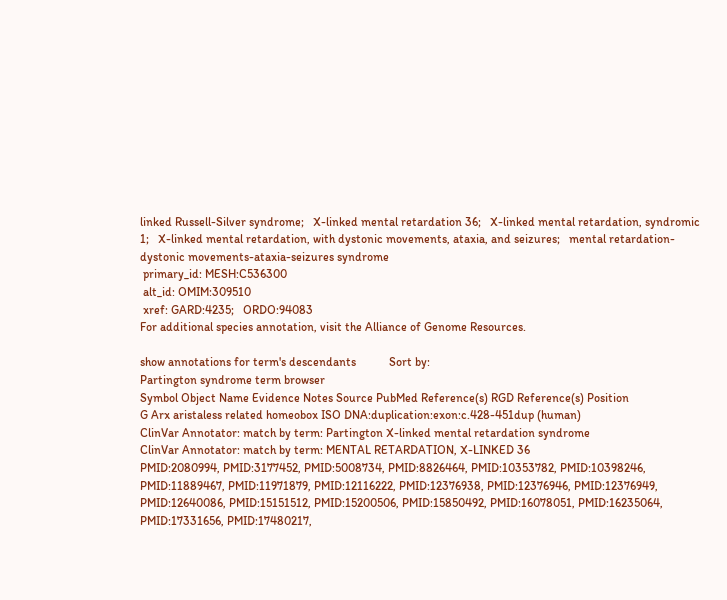linked Russell-Silver syndrome;   X-linked mental retardation 36;   X-linked mental retardation, syndromic 1;   X-linked mental retardation, with dystonic movements, ataxia, and seizures;   mental retardation-dystonic movements-ataxia-seizures syndrome
 primary_id: MESH:C536300
 alt_id: OMIM:309510
 xref: GARD:4235;   ORDO:94083
For additional species annotation, visit the Alliance of Genome Resources.

show annotations for term's descendants           Sort by:
Partington syndrome term browser
Symbol Object Name Evidence Notes Source PubMed Reference(s) RGD Reference(s) Position
G Arx aristaless related homeobox ISO DNA:duplication:exon:c.428-451dup (human)
ClinVar Annotator: match by term: Partington X-linked mental retardation syndrome
ClinVar Annotator: match by term: MENTAL RETARDATION, X-LINKED 36
PMID:2080994, PMID:3177452, PMID:5008734, PMID:8826464, PMID:10353782, PMID:10398246, PMID:11889467, PMID:11971879, PMID:12116222, PMID:12376938, PMID:12376946, PMID:12376949, PMID:12640086, PMID:15151512, PMID:15200506, PMID:15850492, PMID:16078051, PMID:16235064, PMID:17331656, PMID:17480217,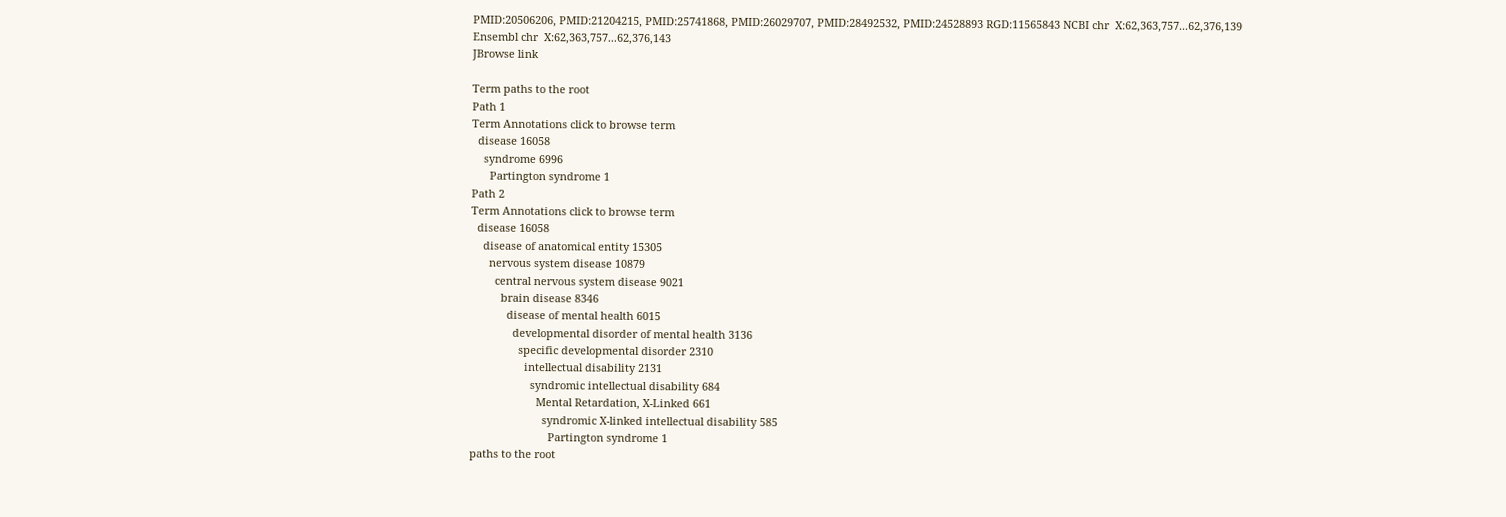PMID:20506206, PMID:21204215, PMID:25741868, PMID:26029707, PMID:28492532, PMID:24528893 RGD:11565843 NCBI chr  X:62,363,757...62,376,139
Ensembl chr  X:62,363,757...62,376,143
JBrowse link

Term paths to the root
Path 1
Term Annotations click to browse term
  disease 16058
    syndrome 6996
      Partington syndrome 1
Path 2
Term Annotations click to browse term
  disease 16058
    disease of anatomical entity 15305
      nervous system disease 10879
        central nervous system disease 9021
          brain disease 8346
            disease of mental health 6015
              developmental disorder of mental health 3136
                specific developmental disorder 2310
                  intellectual disability 2131
                    syndromic intellectual disability 684
                      Mental Retardation, X-Linked 661
                        syndromic X-linked intellectual disability 585
                          Partington syndrome 1
paths to the root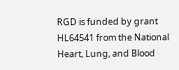RGD is funded by grant HL64541 from the National Heart, Lung, and Blood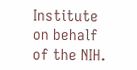Institute on behalf of the NIH.